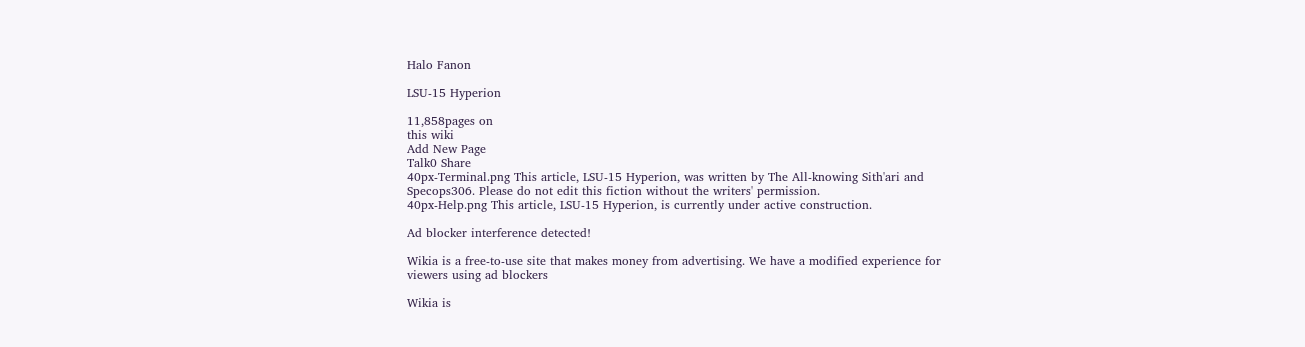Halo Fanon

LSU-15 Hyperion

11,858pages on
this wiki
Add New Page
Talk0 Share
40px-Terminal.png This article, LSU-15 Hyperion, was written by The All-knowing Sith'ari and Specops306. Please do not edit this fiction without the writers' permission.
40px-Help.png This article, LSU-15 Hyperion, is currently under active construction.

Ad blocker interference detected!

Wikia is a free-to-use site that makes money from advertising. We have a modified experience for viewers using ad blockers

Wikia is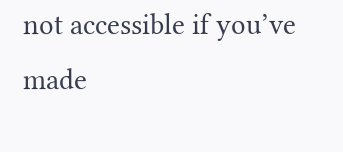not accessible if you’ve made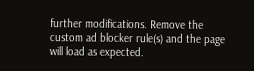further modifications. Remove the custom ad blocker rule(s) and the page will load as expected.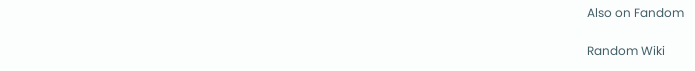Also on Fandom

Random Wiki